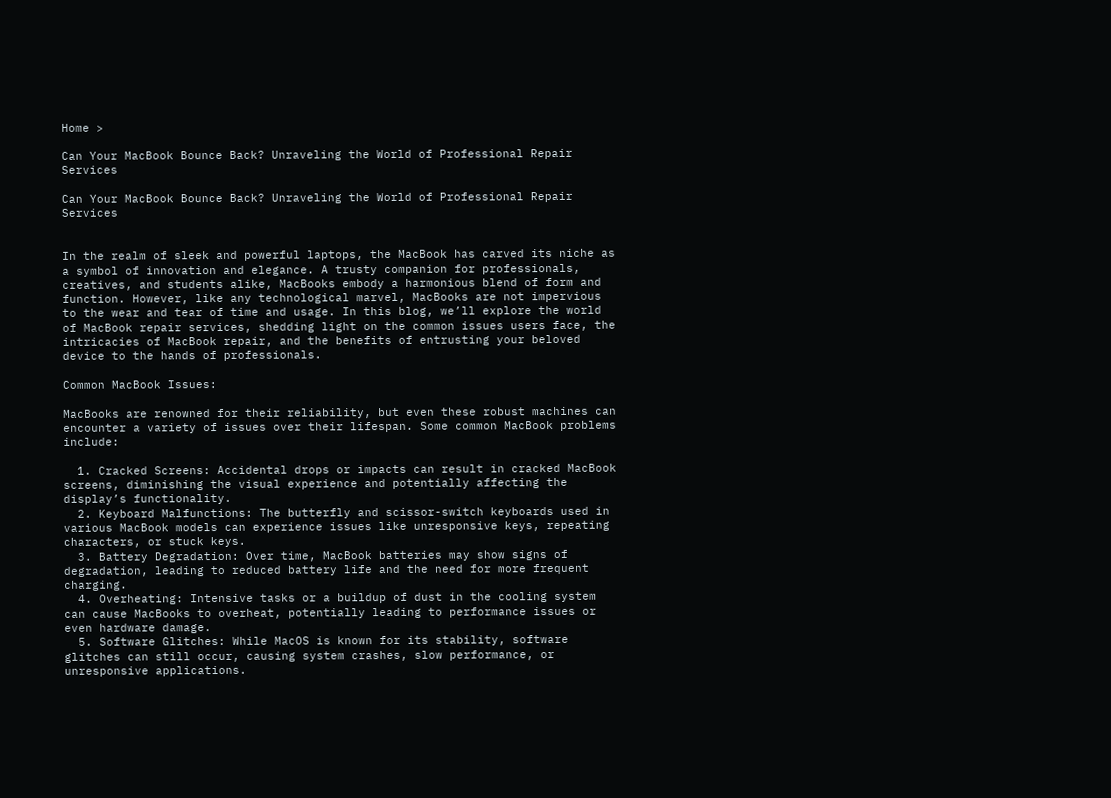Home >

Can Your MacBook Bounce Back? Unraveling the World of Professional Repair Services

Can Your MacBook Bounce Back? Unraveling the World of Professional Repair Services


In the realm of sleek and powerful laptops, the MacBook has carved its niche as a symbol of innovation and elegance. A trusty companion for professionals, creatives, and students alike, MacBooks embody a harmonious blend of form and function. However, like any technological marvel, MacBooks are not impervious to the wear and tear of time and usage. In this blog, we’ll explore the world of MacBook repair services, shedding light on the common issues users face, the intricacies of MacBook repair, and the benefits of entrusting your beloved device to the hands of professionals.

Common MacBook Issues:

MacBooks are renowned for their reliability, but even these robust machines can encounter a variety of issues over their lifespan. Some common MacBook problems include:

  1. Cracked Screens: Accidental drops or impacts can result in cracked MacBook screens, diminishing the visual experience and potentially affecting the display’s functionality.
  2. Keyboard Malfunctions: The butterfly and scissor-switch keyboards used in various MacBook models can experience issues like unresponsive keys, repeating characters, or stuck keys.
  3. Battery Degradation: Over time, MacBook batteries may show signs of degradation, leading to reduced battery life and the need for more frequent charging.
  4. Overheating: Intensive tasks or a buildup of dust in the cooling system can cause MacBooks to overheat, potentially leading to performance issues or even hardware damage.
  5. Software Glitches: While MacOS is known for its stability, software glitches can still occur, causing system crashes, slow performance, or unresponsive applications.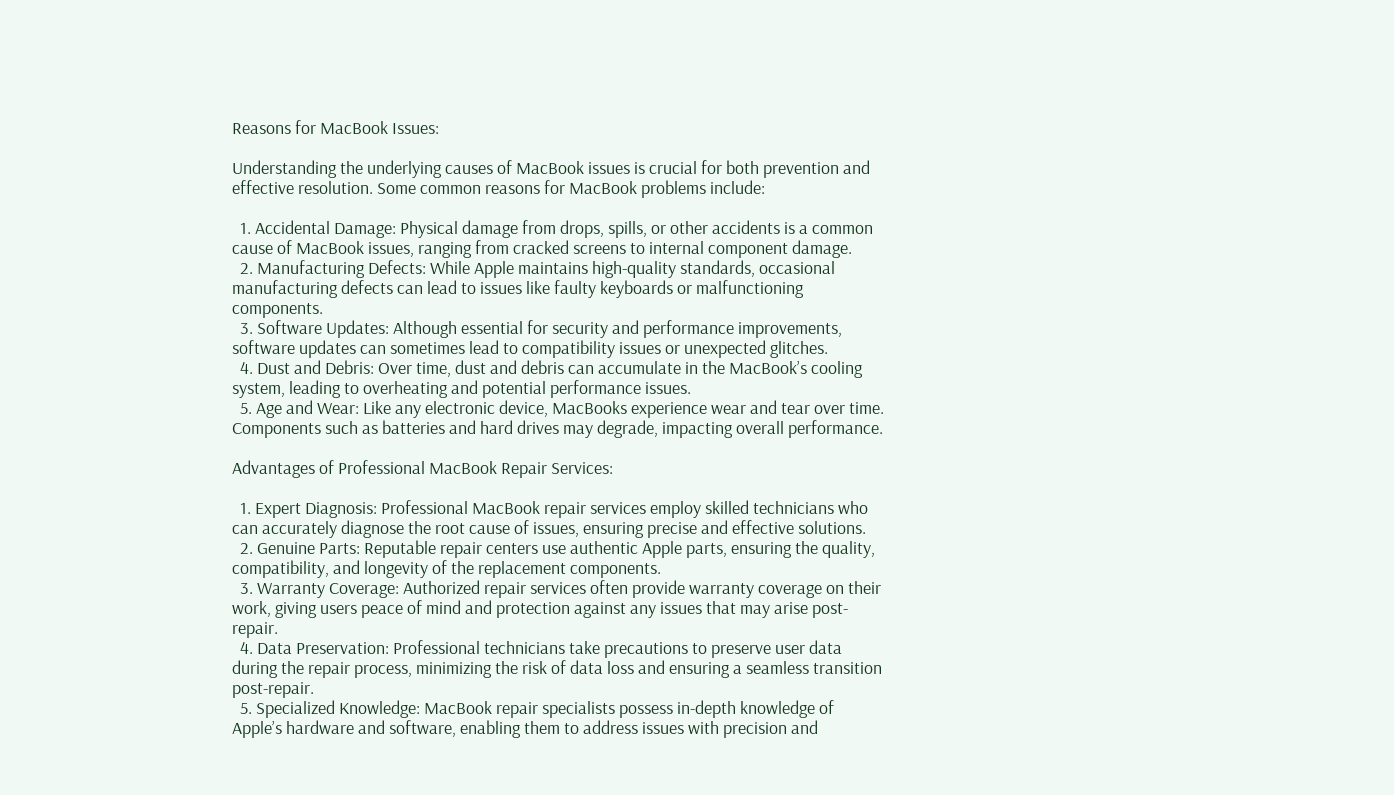Reasons for MacBook Issues:

Understanding the underlying causes of MacBook issues is crucial for both prevention and effective resolution. Some common reasons for MacBook problems include:

  1. Accidental Damage: Physical damage from drops, spills, or other accidents is a common cause of MacBook issues, ranging from cracked screens to internal component damage.
  2. Manufacturing Defects: While Apple maintains high-quality standards, occasional manufacturing defects can lead to issues like faulty keyboards or malfunctioning components.
  3. Software Updates: Although essential for security and performance improvements, software updates can sometimes lead to compatibility issues or unexpected glitches.
  4. Dust and Debris: Over time, dust and debris can accumulate in the MacBook’s cooling system, leading to overheating and potential performance issues.
  5. Age and Wear: Like any electronic device, MacBooks experience wear and tear over time. Components such as batteries and hard drives may degrade, impacting overall performance.

Advantages of Professional MacBook Repair Services:

  1. Expert Diagnosis: Professional MacBook repair services employ skilled technicians who can accurately diagnose the root cause of issues, ensuring precise and effective solutions.
  2. Genuine Parts: Reputable repair centers use authentic Apple parts, ensuring the quality, compatibility, and longevity of the replacement components.
  3. Warranty Coverage: Authorized repair services often provide warranty coverage on their work, giving users peace of mind and protection against any issues that may arise post-repair.
  4. Data Preservation: Professional technicians take precautions to preserve user data during the repair process, minimizing the risk of data loss and ensuring a seamless transition post-repair.
  5. Specialized Knowledge: MacBook repair specialists possess in-depth knowledge of Apple’s hardware and software, enabling them to address issues with precision and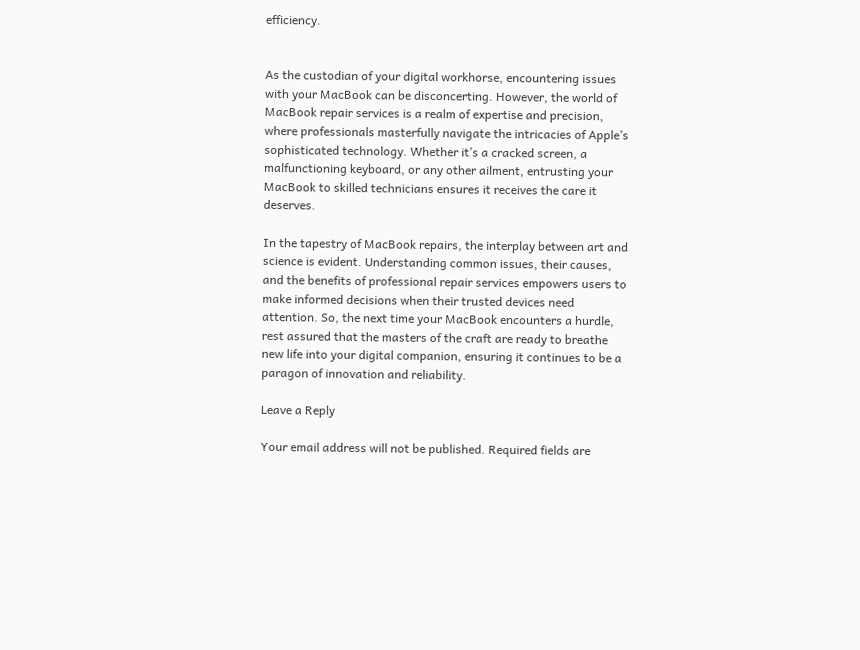efficiency.


As the custodian of your digital workhorse, encountering issues with your MacBook can be disconcerting. However, the world of MacBook repair services is a realm of expertise and precision, where professionals masterfully navigate the intricacies of Apple’s sophisticated technology. Whether it’s a cracked screen, a malfunctioning keyboard, or any other ailment, entrusting your MacBook to skilled technicians ensures it receives the care it deserves.

In the tapestry of MacBook repairs, the interplay between art and science is evident. Understanding common issues, their causes, and the benefits of professional repair services empowers users to make informed decisions when their trusted devices need attention. So, the next time your MacBook encounters a hurdle, rest assured that the masters of the craft are ready to breathe new life into your digital companion, ensuring it continues to be a paragon of innovation and reliability.

Leave a Reply

Your email address will not be published. Required fields are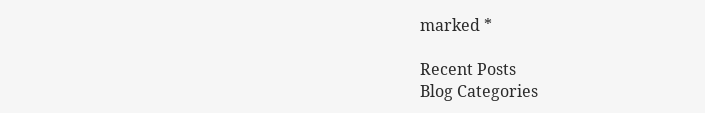marked *

Recent Posts
Blog Categories